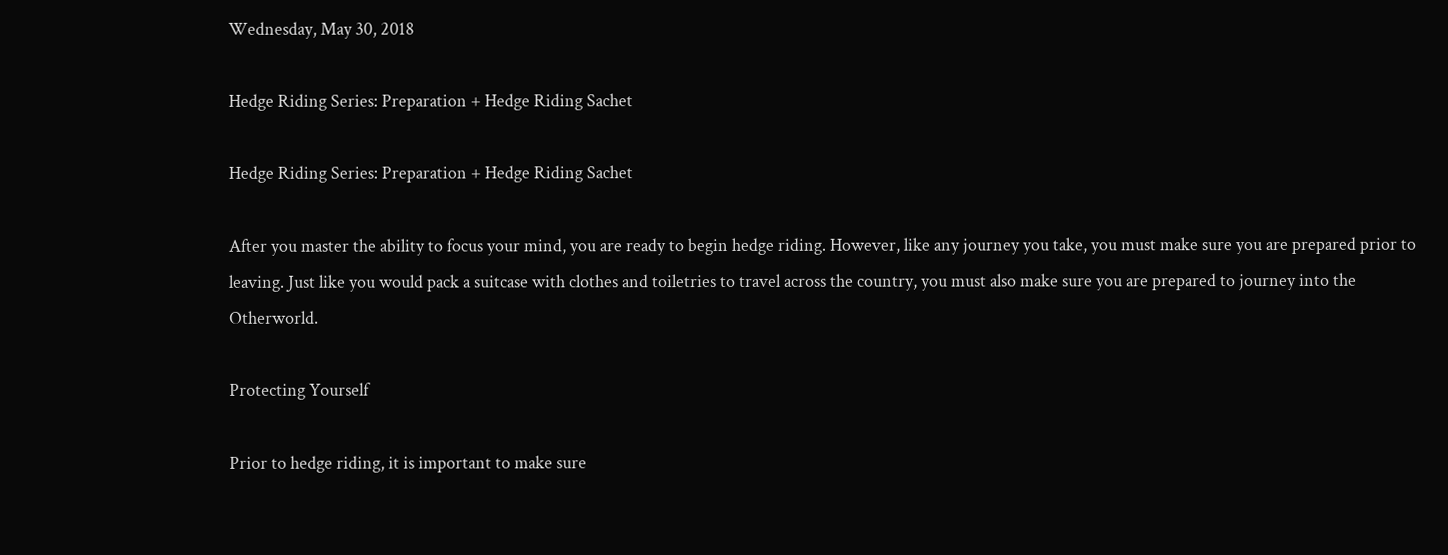Wednesday, May 30, 2018

Hedge Riding Series: Preparation + Hedge Riding Sachet

Hedge Riding Series: Preparation + Hedge Riding Sachet

After you master the ability to focus your mind, you are ready to begin hedge riding. However, like any journey you take, you must make sure you are prepared prior to leaving. Just like you would pack a suitcase with clothes and toiletries to travel across the country, you must also make sure you are prepared to journey into the Otherworld.

Protecting Yourself

Prior to hedge riding, it is important to make sure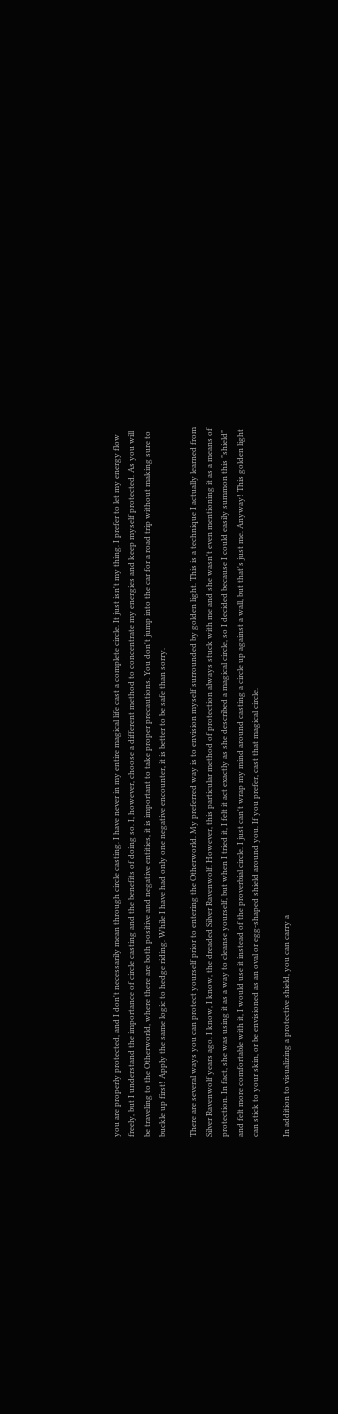you are properly protected, and I don't necessarily mean through circle casting. I have never in my entire magical life cast a complete circle. It just isn't my thing. I prefer to let my energy flow freely, but I understand the importance of circle casting and the benefits of doing so. I, however, choose a different method to concentrate my energies and keep myself protected. As you will be traveling to the Otherworld, where there are both positive and negative entities, it is important to take proper precautions. You don't jump into the car for a road trip without making sure to buckle up first! Apply the same logic to hedge riding. While I have had only one negative encounter, it is better to be safe than sorry.

There are several ways you can protect yourself prior to entering the Otherworld. My preferred way is to envision myself surrounded by golden light. This is a technique I actually learned from Silver Ravenwolf years ago. I know, I know, the dreaded Silver Ravenwolf. However, this particular method of protection always stuck with me and she wasn't even mentioning it as a means of protection. In fact, she was using it as a way to cleanse yourself, but when I tried it, I felt it act exactly as she described a magical circle, so I decided because I could easily summon this "shield" and felt more comfortable with it, I would use it instead of the proverbial circle. I just can't wrap my mind around casting a circle up against a wall, but that's just me. Anyway! This golden light can stick to your skin, or be envisioned as an oval or egg-shaped shield around you. If you prefer, cast that magical circle.

In addition to visualizing a protective shield, you can carry a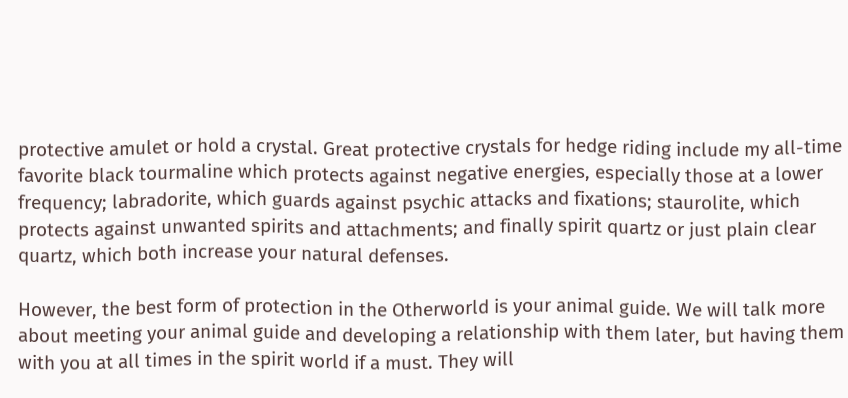protective amulet or hold a crystal. Great protective crystals for hedge riding include my all-time favorite black tourmaline which protects against negative energies, especially those at a lower frequency; labradorite, which guards against psychic attacks and fixations; staurolite, which protects against unwanted spirits and attachments; and finally spirit quartz or just plain clear quartz, which both increase your natural defenses.

However, the best form of protection in the Otherworld is your animal guide. We will talk more about meeting your animal guide and developing a relationship with them later, but having them with you at all times in the spirit world if a must. They will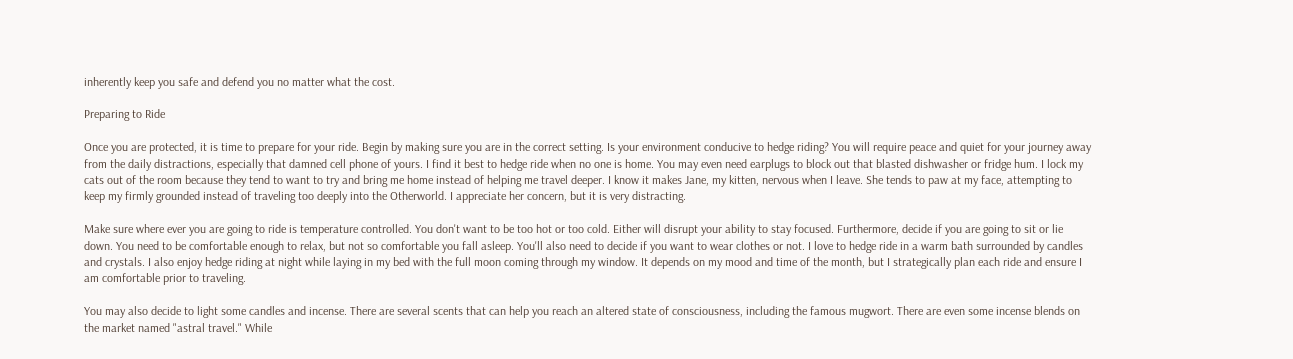inherently keep you safe and defend you no matter what the cost.

Preparing to Ride

Once you are protected, it is time to prepare for your ride. Begin by making sure you are in the correct setting. Is your environment conducive to hedge riding? You will require peace and quiet for your journey away from the daily distractions, especially that damned cell phone of yours. I find it best to hedge ride when no one is home. You may even need earplugs to block out that blasted dishwasher or fridge hum. I lock my cats out of the room because they tend to want to try and bring me home instead of helping me travel deeper. I know it makes Jane, my kitten, nervous when I leave. She tends to paw at my face, attempting to keep my firmly grounded instead of traveling too deeply into the Otherworld. I appreciate her concern, but it is very distracting.

Make sure where ever you are going to ride is temperature controlled. You don't want to be too hot or too cold. Either will disrupt your ability to stay focused. Furthermore, decide if you are going to sit or lie down. You need to be comfortable enough to relax, but not so comfortable you fall asleep. You'll also need to decide if you want to wear clothes or not. I love to hedge ride in a warm bath surrounded by candles and crystals. I also enjoy hedge riding at night while laying in my bed with the full moon coming through my window. It depends on my mood and time of the month, but I strategically plan each ride and ensure I am comfortable prior to traveling.

You may also decide to light some candles and incense. There are several scents that can help you reach an altered state of consciousness, including the famous mugwort. There are even some incense blends on the market named "astral travel." While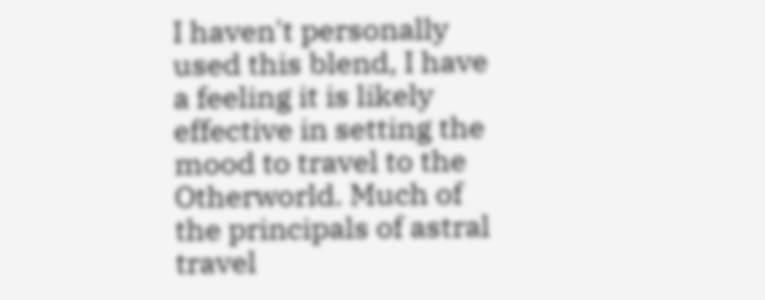I haven't personally used this blend, I have a feeling it is likely effective in setting the mood to travel to the Otherworld. Much of the principals of astral travel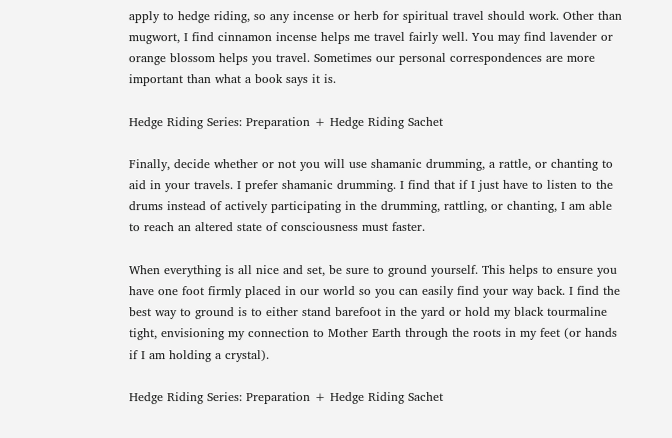apply to hedge riding, so any incense or herb for spiritual travel should work. Other than mugwort, I find cinnamon incense helps me travel fairly well. You may find lavender or orange blossom helps you travel. Sometimes our personal correspondences are more important than what a book says it is.

Hedge Riding Series: Preparation + Hedge Riding Sachet

Finally, decide whether or not you will use shamanic drumming, a rattle, or chanting to aid in your travels. I prefer shamanic drumming. I find that if I just have to listen to the drums instead of actively participating in the drumming, rattling, or chanting, I am able to reach an altered state of consciousness must faster.

When everything is all nice and set, be sure to ground yourself. This helps to ensure you have one foot firmly placed in our world so you can easily find your way back. I find the best way to ground is to either stand barefoot in the yard or hold my black tourmaline tight, envisioning my connection to Mother Earth through the roots in my feet (or hands if I am holding a crystal).

Hedge Riding Series: Preparation + Hedge Riding Sachet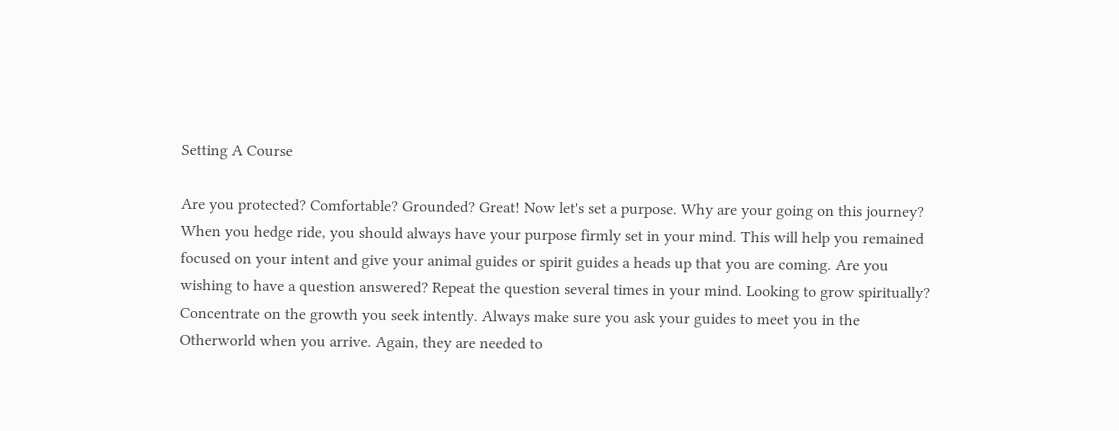Setting A Course

Are you protected? Comfortable? Grounded? Great! Now let's set a purpose. Why are your going on this journey? When you hedge ride, you should always have your purpose firmly set in your mind. This will help you remained focused on your intent and give your animal guides or spirit guides a heads up that you are coming. Are you wishing to have a question answered? Repeat the question several times in your mind. Looking to grow spiritually? Concentrate on the growth you seek intently. Always make sure you ask your guides to meet you in the Otherworld when you arrive. Again, they are needed to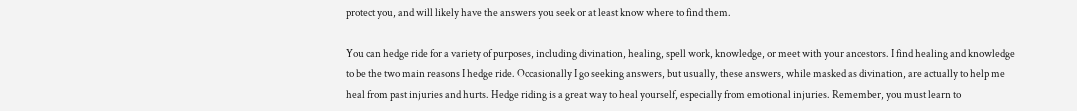protect you, and will likely have the answers you seek or at least know where to find them.

You can hedge ride for a variety of purposes, including divination, healing, spell work, knowledge, or meet with your ancestors. I find healing and knowledge to be the two main reasons I hedge ride. Occasionally I go seeking answers, but usually, these answers, while masked as divination, are actually to help me heal from past injuries and hurts. Hedge riding is a great way to heal yourself, especially from emotional injuries. Remember, you must learn to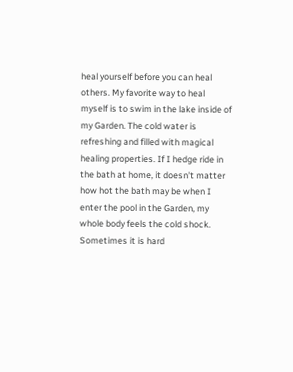heal yourself before you can heal others. My favorite way to heal myself is to swim in the lake inside of my Garden. The cold water is refreshing and filled with magical healing properties. If I hedge ride in the bath at home, it doesn't matter how hot the bath may be when I enter the pool in the Garden, my whole body feels the cold shock. Sometimes it is hard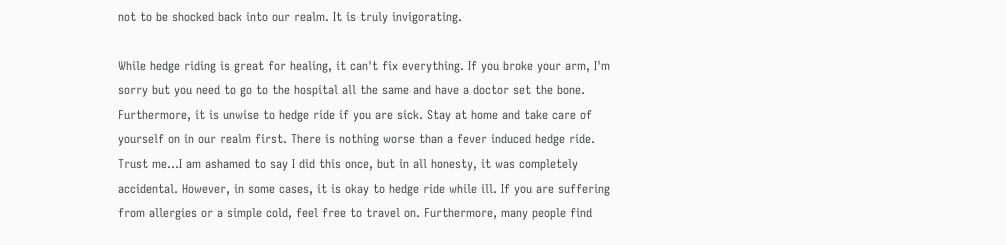not to be shocked back into our realm. It is truly invigorating.

While hedge riding is great for healing, it can't fix everything. If you broke your arm, I'm sorry but you need to go to the hospital all the same and have a doctor set the bone. Furthermore, it is unwise to hedge ride if you are sick. Stay at home and take care of yourself on in our realm first. There is nothing worse than a fever induced hedge ride. Trust me...I am ashamed to say I did this once, but in all honesty, it was completely accidental. However, in some cases, it is okay to hedge ride while ill. If you are suffering from allergies or a simple cold, feel free to travel on. Furthermore, many people find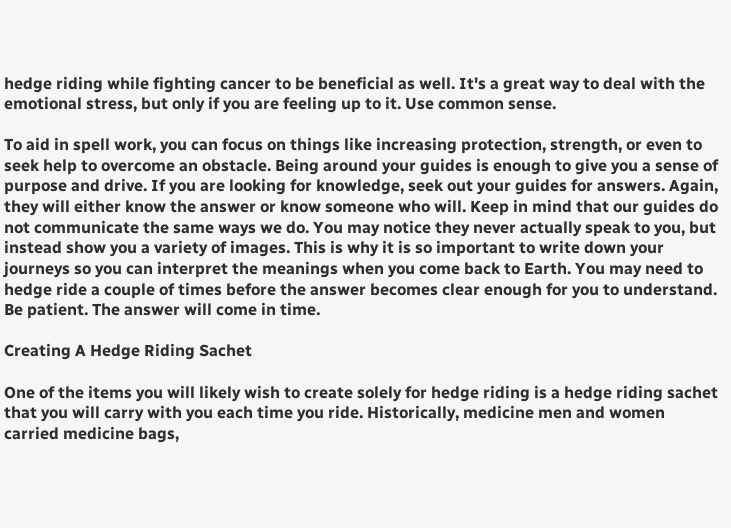hedge riding while fighting cancer to be beneficial as well. It's a great way to deal with the emotional stress, but only if you are feeling up to it. Use common sense.

To aid in spell work, you can focus on things like increasing protection, strength, or even to seek help to overcome an obstacle. Being around your guides is enough to give you a sense of purpose and drive. If you are looking for knowledge, seek out your guides for answers. Again, they will either know the answer or know someone who will. Keep in mind that our guides do not communicate the same ways we do. You may notice they never actually speak to you, but instead show you a variety of images. This is why it is so important to write down your journeys so you can interpret the meanings when you come back to Earth. You may need to hedge ride a couple of times before the answer becomes clear enough for you to understand. Be patient. The answer will come in time.

Creating A Hedge Riding Sachet

One of the items you will likely wish to create solely for hedge riding is a hedge riding sachet that you will carry with you each time you ride. Historically, medicine men and women carried medicine bags,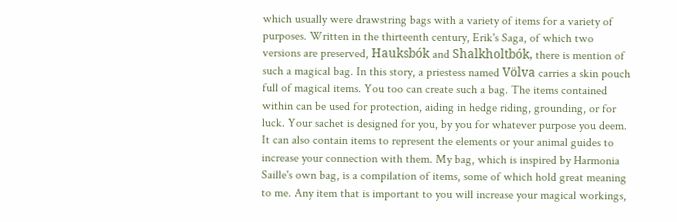which usually were drawstring bags with a variety of items for a variety of purposes. Written in the thirteenth century, Erik's Saga, of which two versions are preserved, Hauksbók and Shalkholtbók, there is mention of such a magical bag. In this story, a priestess named Völva carries a skin pouch full of magical items. You too can create such a bag. The items contained within can be used for protection, aiding in hedge riding, grounding, or for luck. Your sachet is designed for you, by you for whatever purpose you deem. It can also contain items to represent the elements or your animal guides to increase your connection with them. My bag, which is inspired by Harmonia Saille's own bag, is a compilation of items, some of which hold great meaning to me. Any item that is important to you will increase your magical workings,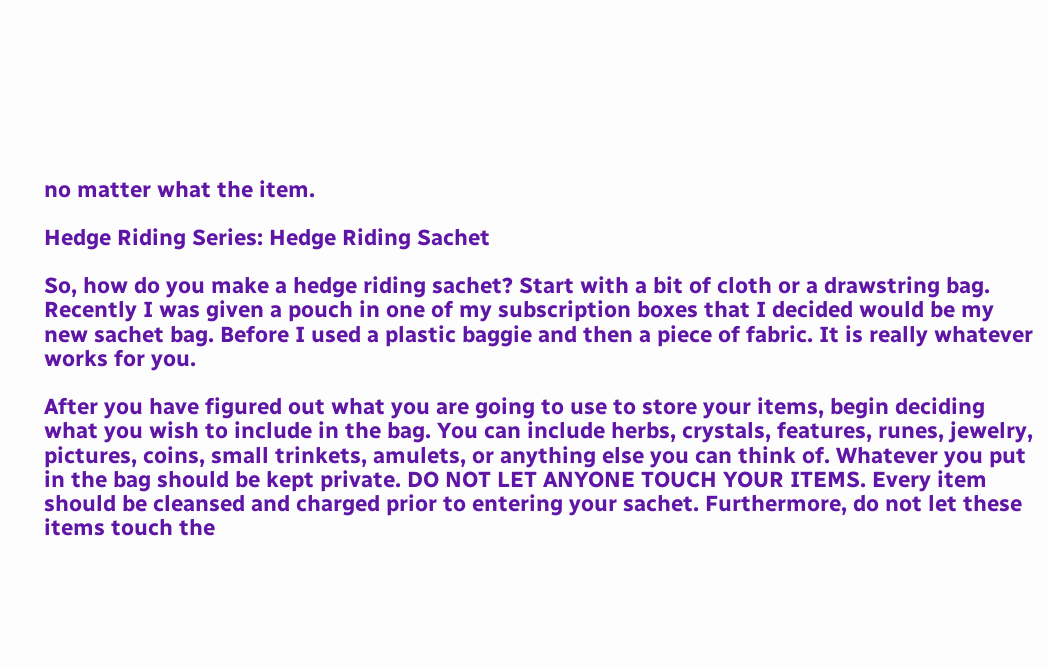no matter what the item.

Hedge Riding Series: Hedge Riding Sachet

So, how do you make a hedge riding sachet? Start with a bit of cloth or a drawstring bag. Recently I was given a pouch in one of my subscription boxes that I decided would be my new sachet bag. Before I used a plastic baggie and then a piece of fabric. It is really whatever works for you.

After you have figured out what you are going to use to store your items, begin deciding what you wish to include in the bag. You can include herbs, crystals, features, runes, jewelry, pictures, coins, small trinkets, amulets, or anything else you can think of. Whatever you put in the bag should be kept private. DO NOT LET ANYONE TOUCH YOUR ITEMS. Every item should be cleansed and charged prior to entering your sachet. Furthermore, do not let these items touch the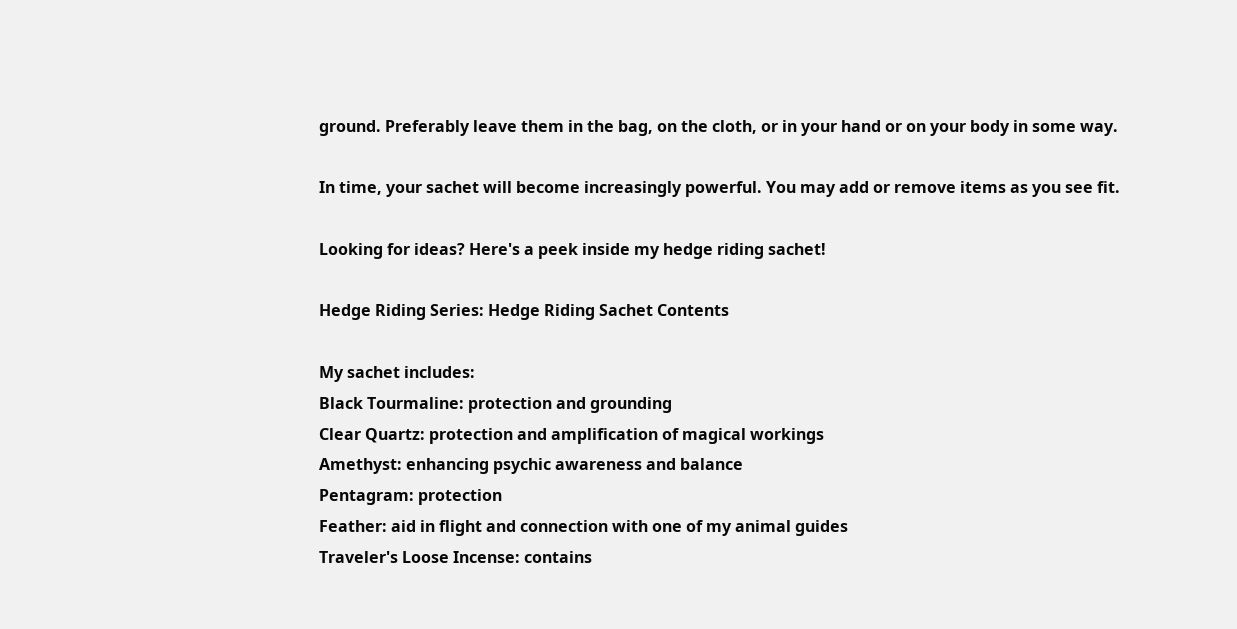ground. Preferably leave them in the bag, on the cloth, or in your hand or on your body in some way.

In time, your sachet will become increasingly powerful. You may add or remove items as you see fit.

Looking for ideas? Here's a peek inside my hedge riding sachet!

Hedge Riding Series: Hedge Riding Sachet Contents

My sachet includes:
Black Tourmaline: protection and grounding
Clear Quartz: protection and amplification of magical workings
Amethyst: enhancing psychic awareness and balance
Pentagram: protection
Feather: aid in flight and connection with one of my animal guides
Traveler's Loose Incense: contains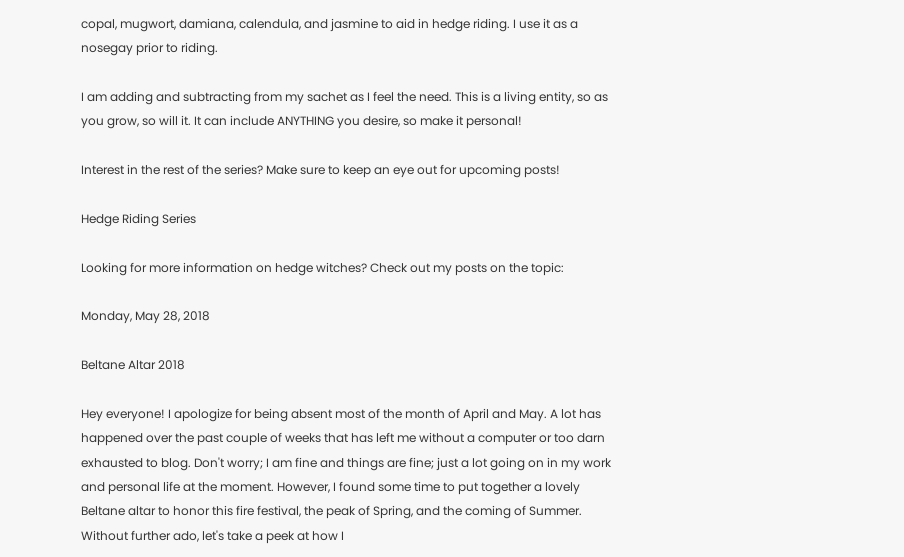copal, mugwort, damiana, calendula, and jasmine to aid in hedge riding. I use it as a nosegay prior to riding.

I am adding and subtracting from my sachet as I feel the need. This is a living entity, so as you grow, so will it. It can include ANYTHING you desire, so make it personal!

Interest in the rest of the series? Make sure to keep an eye out for upcoming posts!

Hedge Riding Series

Looking for more information on hedge witches? Check out my posts on the topic:

Monday, May 28, 2018

Beltane Altar 2018

Hey everyone! I apologize for being absent most of the month of April and May. A lot has happened over the past couple of weeks that has left me without a computer or too darn exhausted to blog. Don't worry; I am fine and things are fine; just a lot going on in my work and personal life at the moment. However, I found some time to put together a lovely Beltane altar to honor this fire festival, the peak of Spring, and the coming of Summer. Without further ado, let's take a peek at how I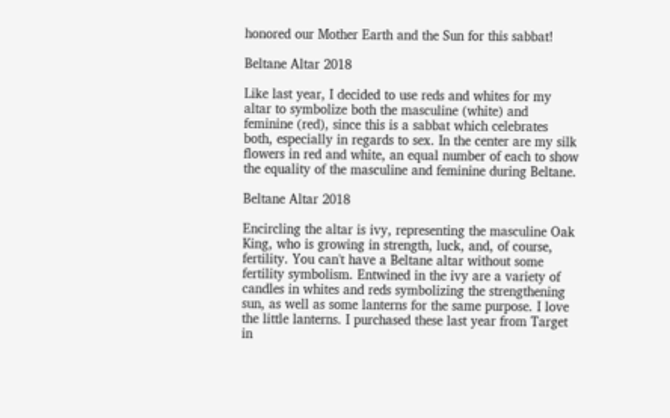honored our Mother Earth and the Sun for this sabbat!

Beltane Altar 2018

Like last year, I decided to use reds and whites for my altar to symbolize both the masculine (white) and feminine (red), since this is a sabbat which celebrates both, especially in regards to sex. In the center are my silk flowers in red and white, an equal number of each to show the equality of the masculine and feminine during Beltane.

Beltane Altar 2018

Encircling the altar is ivy, representing the masculine Oak King, who is growing in strength, luck, and, of course, fertility. You can't have a Beltane altar without some fertility symbolism. Entwined in the ivy are a variety of candles in whites and reds symbolizing the strengthening sun, as well as some lanterns for the same purpose. I love the little lanterns. I purchased these last year from Target in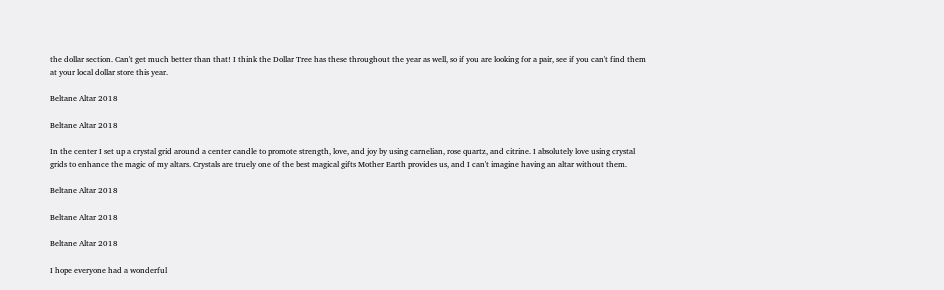the dollar section. Can't get much better than that! I think the Dollar Tree has these throughout the year as well, so if you are looking for a pair, see if you can't find them at your local dollar store this year.

Beltane Altar 2018

Beltane Altar 2018

In the center I set up a crystal grid around a center candle to promote strength, love, and joy by using carnelian, rose quartz, and citrine. I absolutely love using crystal grids to enhance the magic of my altars. Crystals are truely one of the best magical gifts Mother Earth provides us, and I can't imagine having an altar without them.

Beltane Altar 2018

Beltane Altar 2018

Beltane Altar 2018

I hope everyone had a wonderful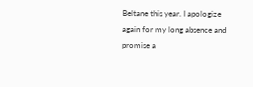Beltane this year. I apologize again for my long absence and promise a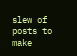slew of posts to make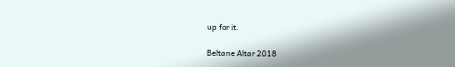up for it.

Beltane Altar 2018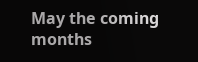May the coming months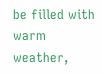be filled with warm weather,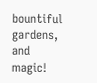bountiful gardens, and magic!